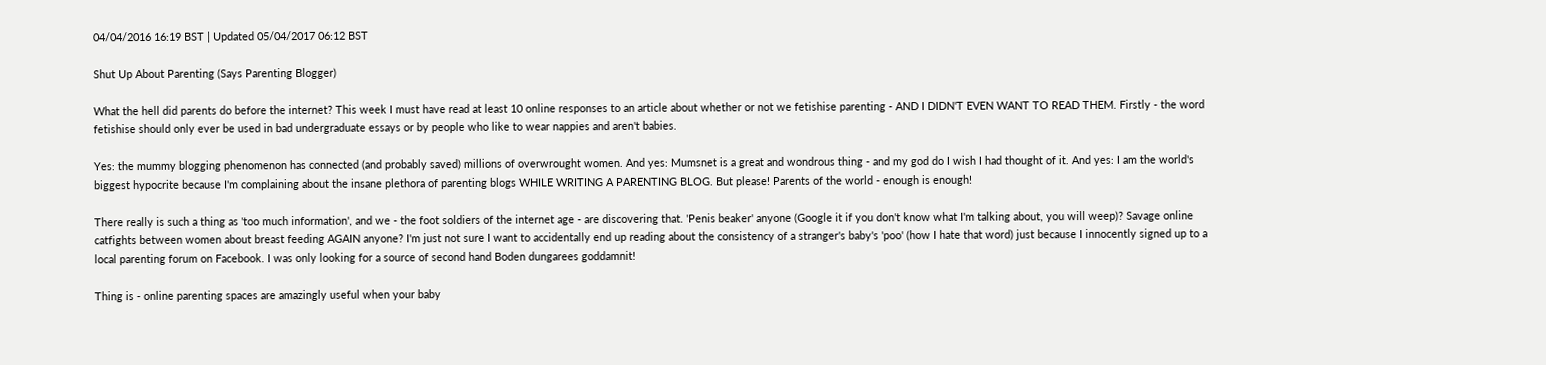04/04/2016 16:19 BST | Updated 05/04/2017 06:12 BST

Shut Up About Parenting (Says Parenting Blogger)

What the hell did parents do before the internet? This week I must have read at least 10 online responses to an article about whether or not we fetishise parenting - AND I DIDN'T EVEN WANT TO READ THEM. Firstly - the word fetishise should only ever be used in bad undergraduate essays or by people who like to wear nappies and aren't babies.

Yes: the mummy blogging phenomenon has connected (and probably saved) millions of overwrought women. And yes: Mumsnet is a great and wondrous thing - and my god do I wish I had thought of it. And yes: I am the world's biggest hypocrite because I'm complaining about the insane plethora of parenting blogs WHILE WRITING A PARENTING BLOG. But please! Parents of the world - enough is enough!

There really is such a thing as 'too much information', and we - the foot soldiers of the internet age - are discovering that. 'Penis beaker' anyone (Google it if you don't know what I'm talking about, you will weep)? Savage online catfights between women about breast feeding AGAIN anyone? I'm just not sure I want to accidentally end up reading about the consistency of a stranger's baby's 'poo' (how I hate that word) just because I innocently signed up to a local parenting forum on Facebook. I was only looking for a source of second hand Boden dungarees goddamnit!

Thing is - online parenting spaces are amazingly useful when your baby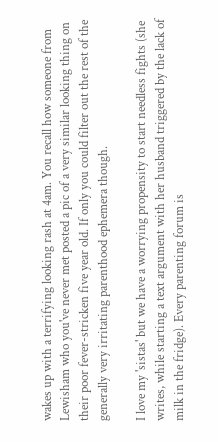wakes up with a terrifying looking rash at 4am. You recall how someone from Lewisham who you've never met posted a pic of a very similar looking thing on their poor fever-stricken five year old. If only you could filter out the rest of the generally very irritating parenthood ephemera though.

I love my 'sistas' but we have a worrying propensity to start needless fights (she writes, while starting a text argument with her husband triggered by the lack of milk in the fridge). Every parenting forum is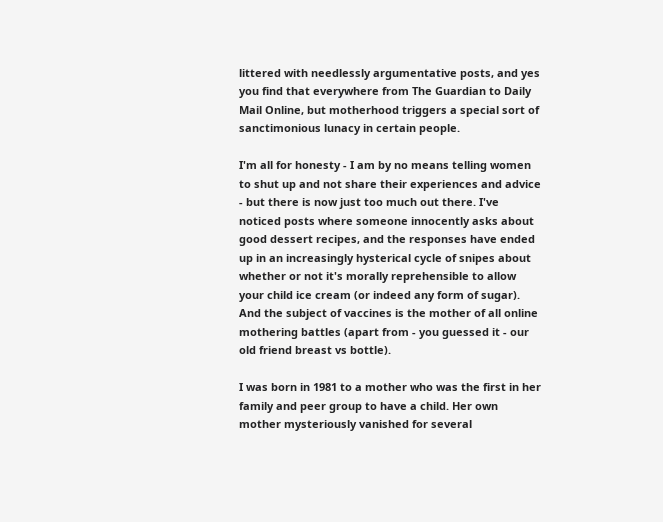littered with needlessly argumentative posts, and yes you find that everywhere from The Guardian to Daily Mail Online, but motherhood triggers a special sort of sanctimonious lunacy in certain people.

I'm all for honesty - I am by no means telling women to shut up and not share their experiences and advice - but there is now just too much out there. I've noticed posts where someone innocently asks about good dessert recipes, and the responses have ended up in an increasingly hysterical cycle of snipes about whether or not it's morally reprehensible to allow your child ice cream (or indeed any form of sugar). And the subject of vaccines is the mother of all online mothering battles (apart from - you guessed it - our old friend breast vs bottle).

I was born in 1981 to a mother who was the first in her family and peer group to have a child. Her own mother mysteriously vanished for several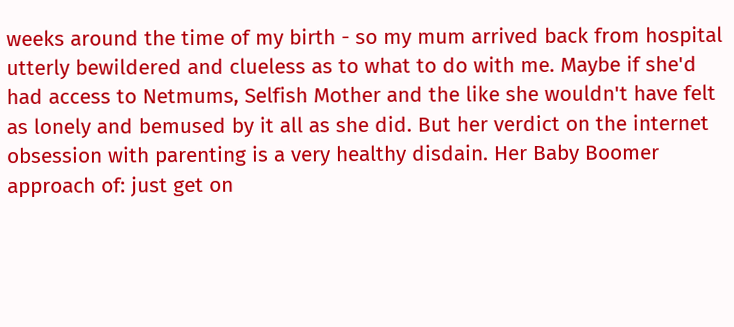weeks around the time of my birth - so my mum arrived back from hospital utterly bewildered and clueless as to what to do with me. Maybe if she'd had access to Netmums, Selfish Mother and the like she wouldn't have felt as lonely and bemused by it all as she did. But her verdict on the internet obsession with parenting is a very healthy disdain. Her Baby Boomer approach of: just get on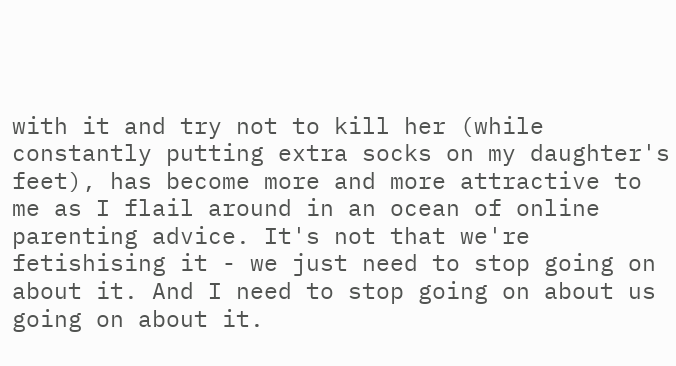with it and try not to kill her (while constantly putting extra socks on my daughter's feet), has become more and more attractive to me as I flail around in an ocean of online parenting advice. It's not that we're fetishising it - we just need to stop going on about it. And I need to stop going on about us going on about it.